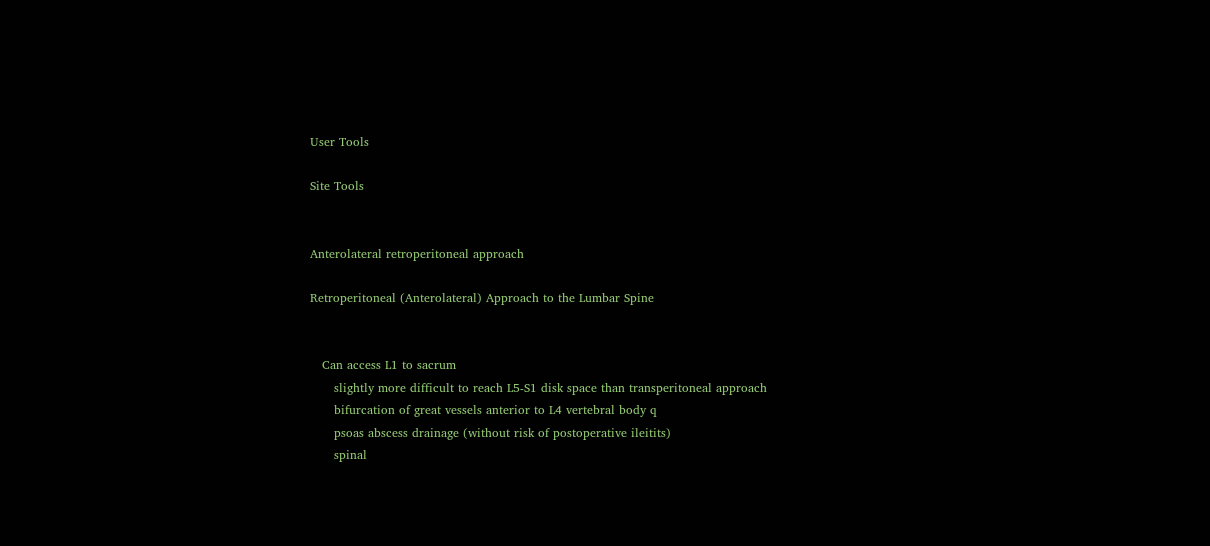User Tools

Site Tools


Anterolateral retroperitoneal approach

Retroperitoneal (Anterolateral) Approach to the Lumbar Spine


   Can access L1 to sacrum
      slightly more difficult to reach L5-S1 disk space than transperitoneal approach
      bifurcation of great vessels anterior to L4 vertebral body q
      psoas abscess drainage (without risk of postoperative ileitits)
      spinal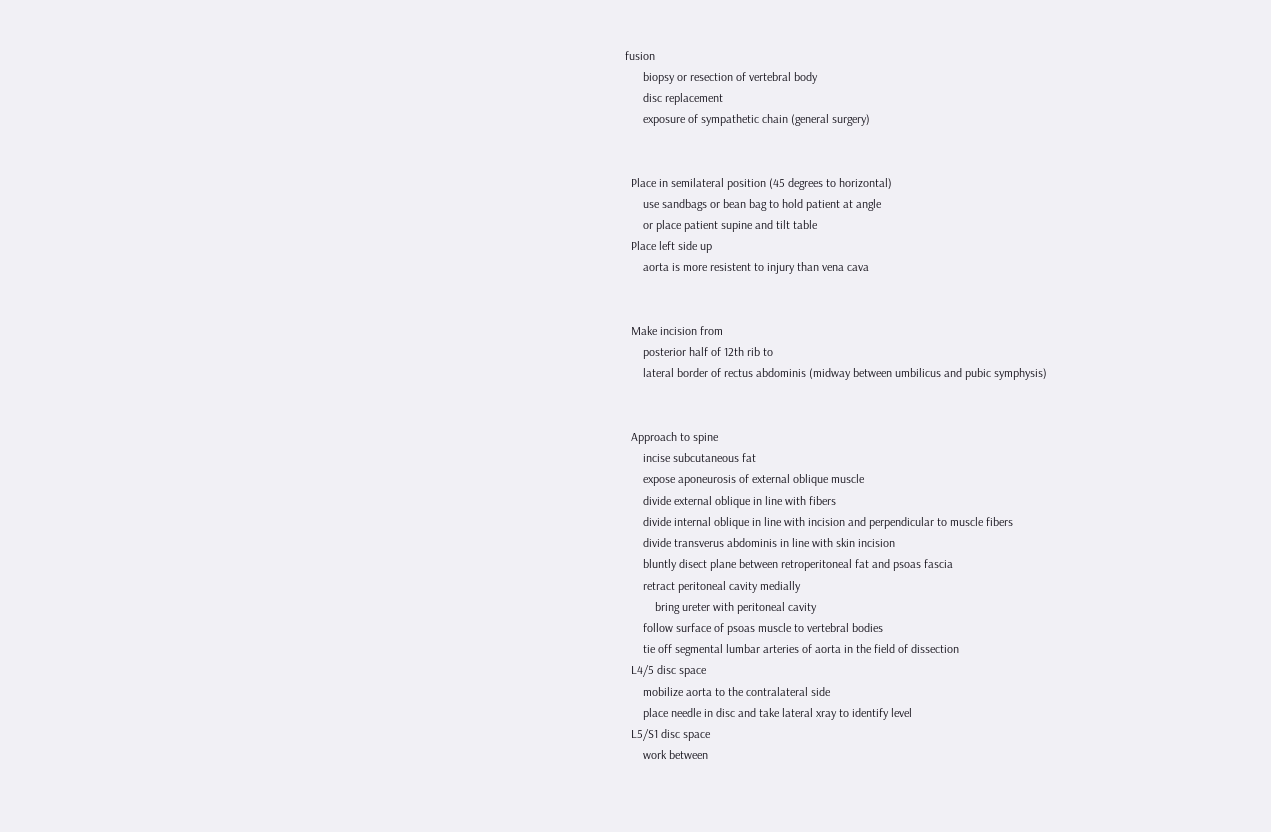fusion
      biopsy or resection of vertebral body
      disc replacement
      exposure of sympathetic chain (general surgery)


  Place in semilateral position (45 degrees to horizontal)
      use sandbags or bean bag to hold patient at angle
      or place patient supine and tilt table
  Place left side up
      aorta is more resistent to injury than vena cava


  Make incision from
      posterior half of 12th rib to
      lateral border of rectus abdominis (midway between umbilicus and pubic symphysis)


  Approach to spine
      incise subcutaneous fat
      expose aponeurosis of external oblique muscle
      divide external oblique in line with fibers
      divide internal oblique in line with incision and perpendicular to muscle fibers
      divide transverus abdominis in line with skin incision
      bluntly disect plane between retroperitoneal fat and psoas fascia
      retract peritoneal cavity medially
          bring ureter with peritoneal cavity
      follow surface of psoas muscle to vertebral bodies
      tie off segmental lumbar arteries of aorta in the field of dissection
  L4/5 disc space
      mobilize aorta to the contralateral side
      place needle in disc and take lateral xray to identify level
  L5/S1 disc space
      work between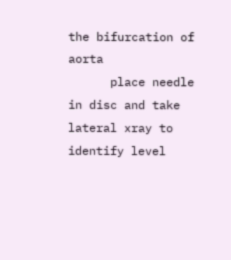the bifurcation of aorta
      place needle in disc and take lateral xray to identify level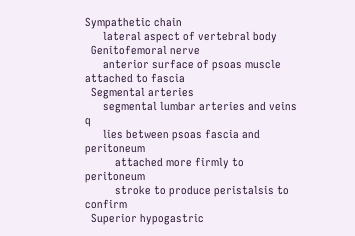Sympathetic chain
      lateral aspect of vertebral body
  Genitofemoral nerve
      anterior surface of psoas muscle attached to fascia
  Segmental arteries
      segmental lumbar arteries and veins q
      lies between psoas fascia and peritoneum
          attached more firmly to peritoneum
          stroke to produce peristalsis to confirm
  Superior hypogastric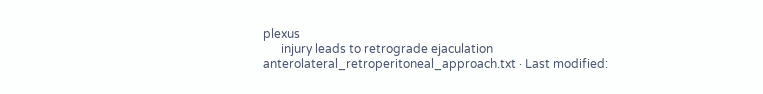plexus
      injury leads to retrograde ejaculation
anterolateral_retroperitoneal_approach.txt · Last modified: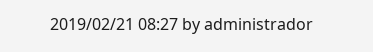2019/02/21 08:27 by administrador